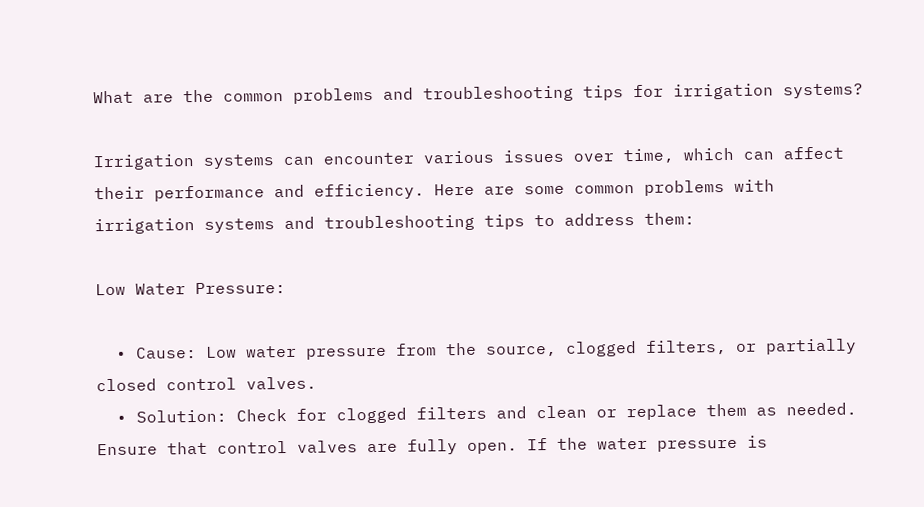What are the common problems and troubleshooting tips for irrigation systems?

Irrigation systems can encounter various issues over time, which can affect their performance and efficiency. Here are some common problems with irrigation systems and troubleshooting tips to address them:

Low Water Pressure:

  • Cause: Low water pressure from the source, clogged filters, or partially closed control valves.
  • Solution: Check for clogged filters and clean or replace them as needed. Ensure that control valves are fully open. If the water pressure is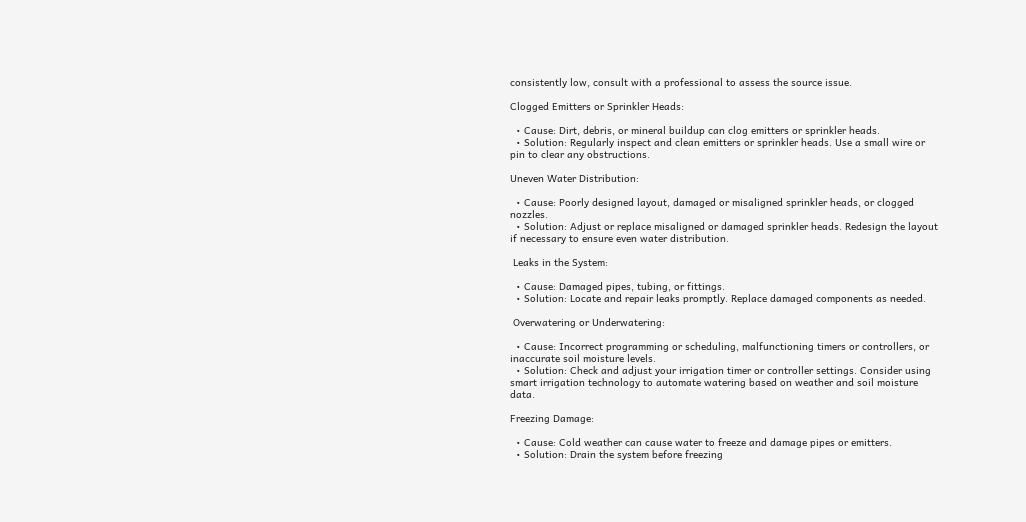consistently low, consult with a professional to assess the source issue.

Clogged Emitters or Sprinkler Heads:

  • Cause: Dirt, debris, or mineral buildup can clog emitters or sprinkler heads.
  • Solution: Regularly inspect and clean emitters or sprinkler heads. Use a small wire or pin to clear any obstructions.

Uneven Water Distribution:

  • Cause: Poorly designed layout, damaged or misaligned sprinkler heads, or clogged nozzles.
  • Solution: Adjust or replace misaligned or damaged sprinkler heads. Redesign the layout if necessary to ensure even water distribution.

 Leaks in the System:

  • Cause: Damaged pipes, tubing, or fittings.
  • Solution: Locate and repair leaks promptly. Replace damaged components as needed.

 Overwatering or Underwatering:

  • Cause: Incorrect programming or scheduling, malfunctioning timers or controllers, or inaccurate soil moisture levels.
  • Solution: Check and adjust your irrigation timer or controller settings. Consider using smart irrigation technology to automate watering based on weather and soil moisture data.

Freezing Damage:

  • Cause: Cold weather can cause water to freeze and damage pipes or emitters.
  • Solution: Drain the system before freezing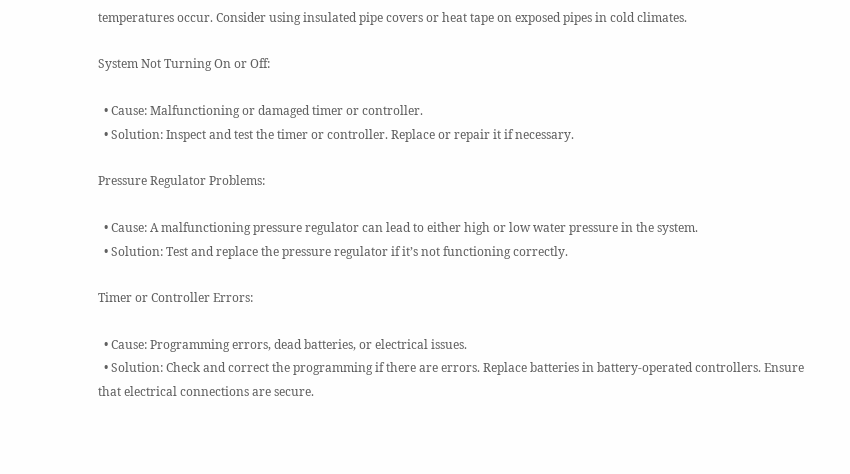temperatures occur. Consider using insulated pipe covers or heat tape on exposed pipes in cold climates.

System Not Turning On or Off:

  • Cause: Malfunctioning or damaged timer or controller.
  • Solution: Inspect and test the timer or controller. Replace or repair it if necessary.

Pressure Regulator Problems:

  • Cause: A malfunctioning pressure regulator can lead to either high or low water pressure in the system.
  • Solution: Test and replace the pressure regulator if it’s not functioning correctly.

Timer or Controller Errors:

  • Cause: Programming errors, dead batteries, or electrical issues.
  • Solution: Check and correct the programming if there are errors. Replace batteries in battery-operated controllers. Ensure that electrical connections are secure.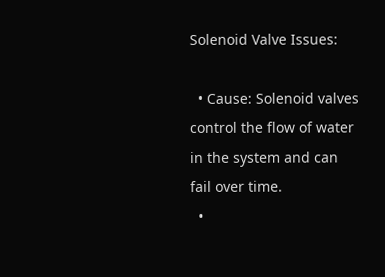Solenoid Valve Issues:

  • Cause: Solenoid valves control the flow of water in the system and can fail over time.
  •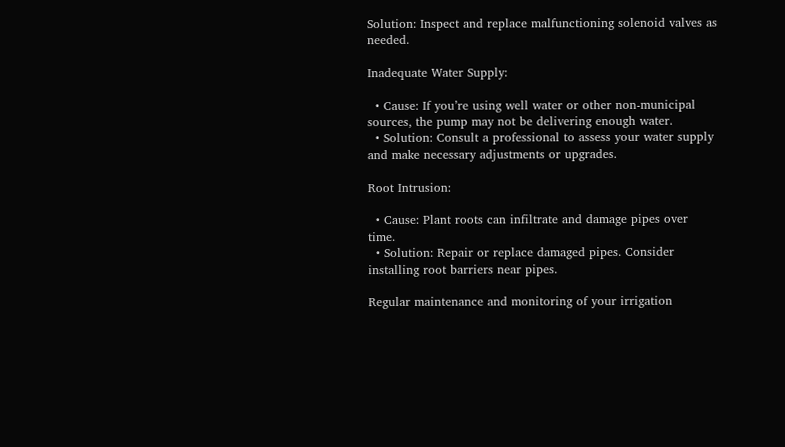Solution: Inspect and replace malfunctioning solenoid valves as needed.

Inadequate Water Supply:

  • Cause: If you’re using well water or other non-municipal sources, the pump may not be delivering enough water.
  • Solution: Consult a professional to assess your water supply and make necessary adjustments or upgrades.

Root Intrusion:

  • Cause: Plant roots can infiltrate and damage pipes over time.
  • Solution: Repair or replace damaged pipes. Consider installing root barriers near pipes.

Regular maintenance and monitoring of your irrigation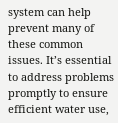system can help prevent many of these common issues. It’s essential to address problems promptly to ensure efficient water use,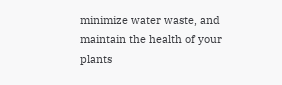minimize water waste, and maintain the health of your plants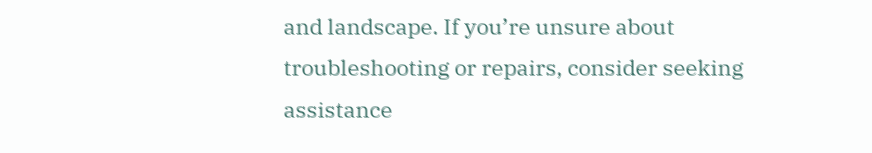and landscape. If you’re unsure about troubleshooting or repairs, consider seeking assistance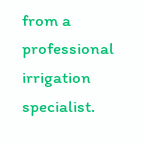from a professional irrigation specialist.